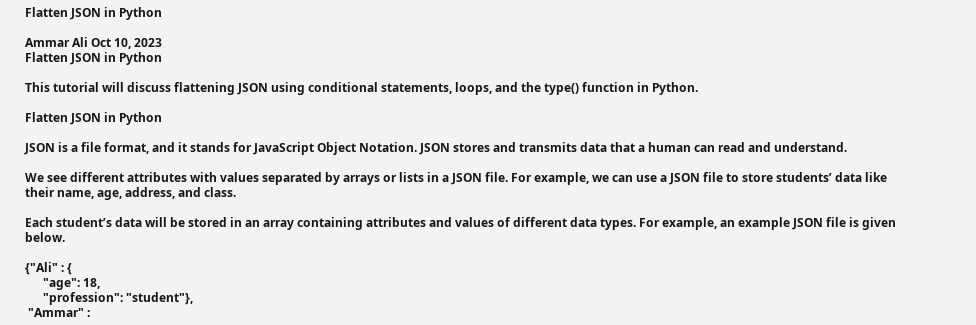Flatten JSON in Python

Ammar Ali Oct 10, 2023
Flatten JSON in Python

This tutorial will discuss flattening JSON using conditional statements, loops, and the type() function in Python.

Flatten JSON in Python

JSON is a file format, and it stands for JavaScript Object Notation. JSON stores and transmits data that a human can read and understand.

We see different attributes with values separated by arrays or lists in a JSON file. For example, we can use a JSON file to store students’ data like their name, age, address, and class.

Each student’s data will be stored in an array containing attributes and values of different data types. For example, an example JSON file is given below.

{"Ali" : {
      "age": 18,
      "profession": "student"},
 "Ammar" :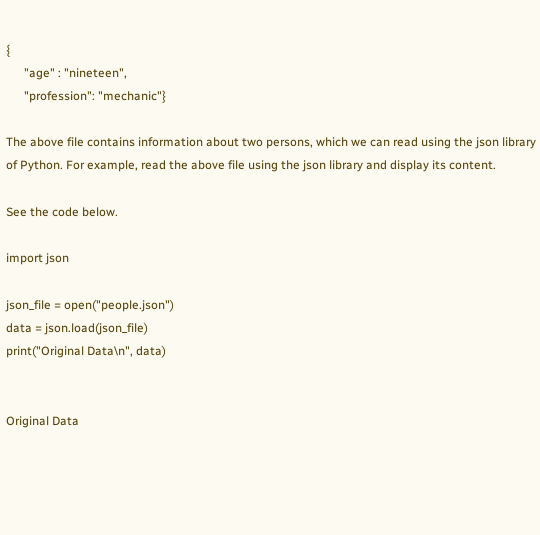{
      "age" : "nineteen",
      "profession": "mechanic"}

The above file contains information about two persons, which we can read using the json library of Python. For example, read the above file using the json library and display its content.

See the code below.

import json

json_file = open("people.json")
data = json.load(json_file)
print("Original Data\n", data)


Original Data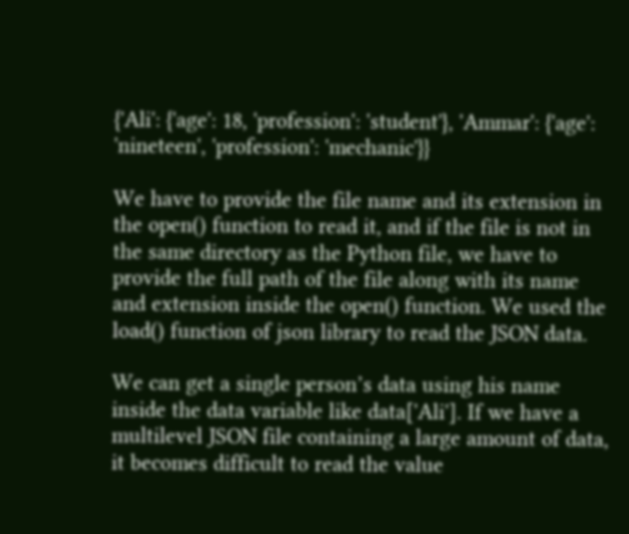{'Ali': {'age': 18, 'profession': 'student'}, 'Ammar': {'age': 'nineteen', 'profession': 'mechanic'}}

We have to provide the file name and its extension in the open() function to read it, and if the file is not in the same directory as the Python file, we have to provide the full path of the file along with its name and extension inside the open() function. We used the load() function of json library to read the JSON data.

We can get a single person’s data using his name inside the data variable like data['Ali']. If we have a multilevel JSON file containing a large amount of data, it becomes difficult to read the value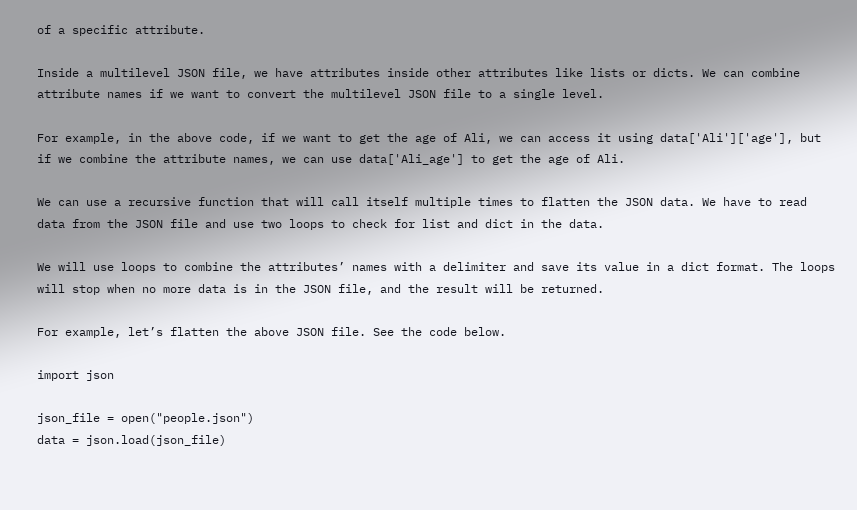of a specific attribute.

Inside a multilevel JSON file, we have attributes inside other attributes like lists or dicts. We can combine attribute names if we want to convert the multilevel JSON file to a single level.

For example, in the above code, if we want to get the age of Ali, we can access it using data['Ali']['age'], but if we combine the attribute names, we can use data['Ali_age'] to get the age of Ali.

We can use a recursive function that will call itself multiple times to flatten the JSON data. We have to read data from the JSON file and use two loops to check for list and dict in the data.

We will use loops to combine the attributes’ names with a delimiter and save its value in a dict format. The loops will stop when no more data is in the JSON file, and the result will be returned.

For example, let’s flatten the above JSON file. See the code below.

import json

json_file = open("people.json")
data = json.load(json_file)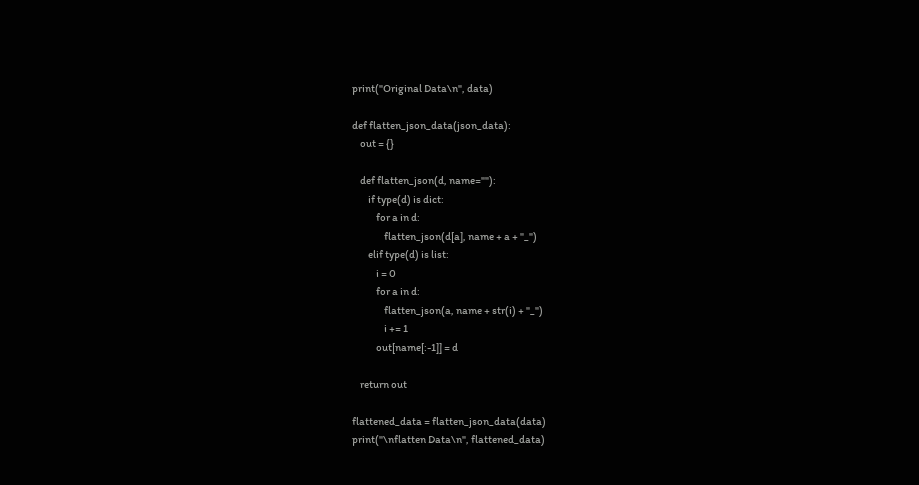print("Original Data\n", data)

def flatten_json_data(json_data):
    out = {}

    def flatten_json(d, name=""):
        if type(d) is dict:
            for a in d:
                flatten_json(d[a], name + a + "_")
        elif type(d) is list:
            i = 0
            for a in d:
                flatten_json(a, name + str(i) + "_")
                i += 1
            out[name[:-1]] = d

    return out

flattened_data = flatten_json_data(data)
print("\nflatten Data\n", flattened_data)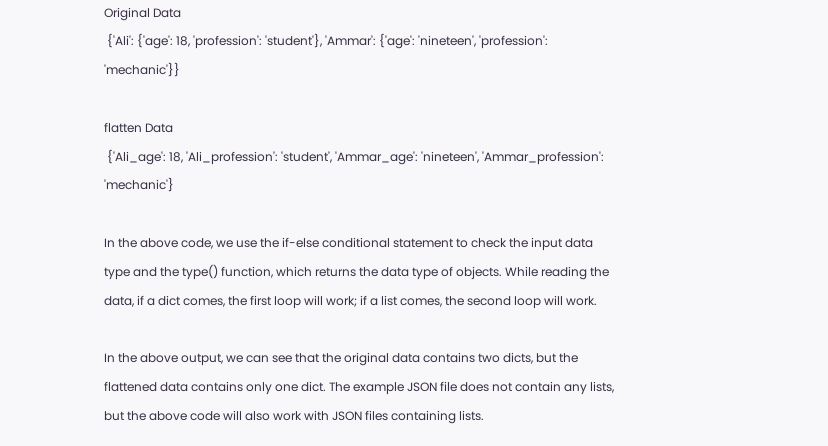Original Data
 {'Ali': {'age': 18, 'profession': 'student'}, 'Ammar': {'age': 'nineteen', 'profession': 'mechanic'}}

flatten Data
 {'Ali_age': 18, 'Ali_profession': 'student', 'Ammar_age': 'nineteen', 'Ammar_profession': 'mechanic'}

In the above code, we use the if-else conditional statement to check the input data type and the type() function, which returns the data type of objects. While reading the data, if a dict comes, the first loop will work; if a list comes, the second loop will work.

In the above output, we can see that the original data contains two dicts, but the flattened data contains only one dict. The example JSON file does not contain any lists, but the above code will also work with JSON files containing lists.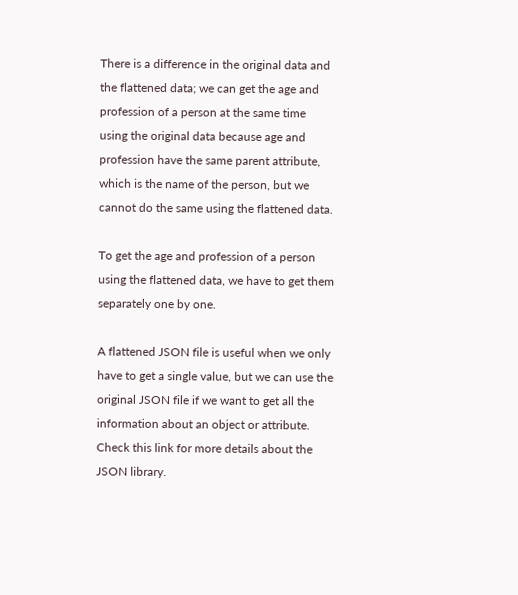There is a difference in the original data and the flattened data; we can get the age and profession of a person at the same time using the original data because age and profession have the same parent attribute, which is the name of the person, but we cannot do the same using the flattened data.

To get the age and profession of a person using the flattened data, we have to get them separately one by one.

A flattened JSON file is useful when we only have to get a single value, but we can use the original JSON file if we want to get all the information about an object or attribute. Check this link for more details about the JSON library.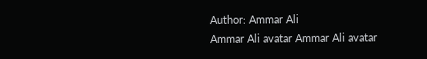Author: Ammar Ali
Ammar Ali avatar Ammar Ali avatar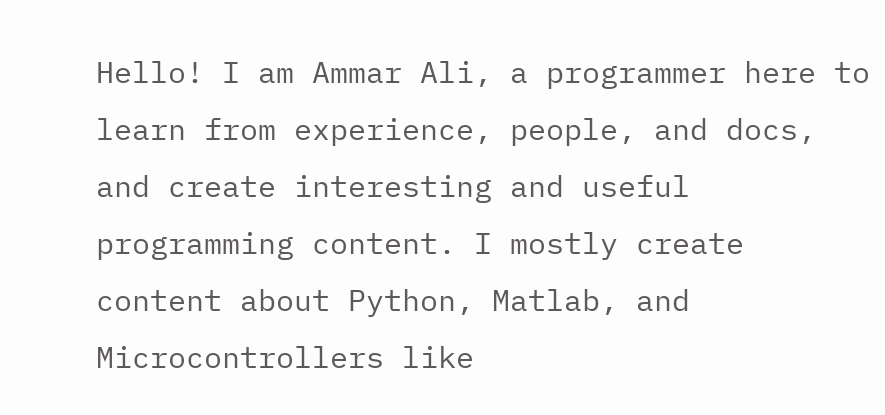Hello! I am Ammar Ali, a programmer here to learn from experience, people, and docs, and create interesting and useful programming content. I mostly create content about Python, Matlab, and Microcontrollers like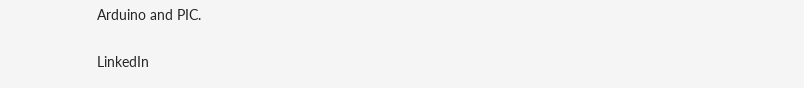Arduino and PIC.

LinkedIn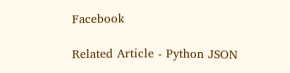Facebook

Related Article - Python JSON